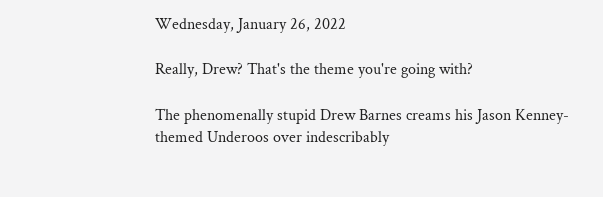Wednesday, January 26, 2022

Really, Drew? That's the theme you're going with?

The phenomenally stupid Drew Barnes creams his Jason Kenney-themed Underoos over indescribably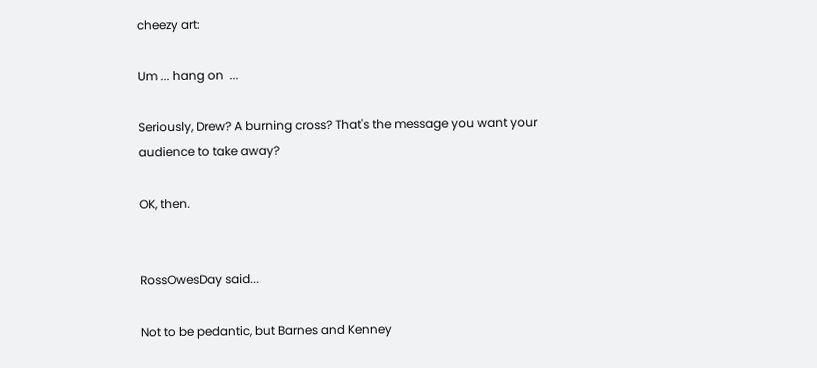cheezy art:

Um ... hang on  ...

Seriously, Drew? A burning cross? That's the message you want your audience to take away?

OK, then.


RossOwesDay said...

Not to be pedantic, but Barnes and Kenney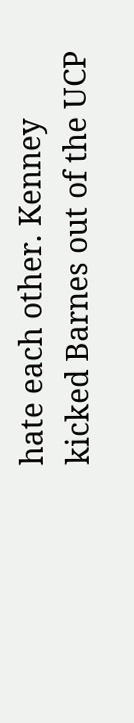hate each other. Kenney kicked Barnes out of the UCP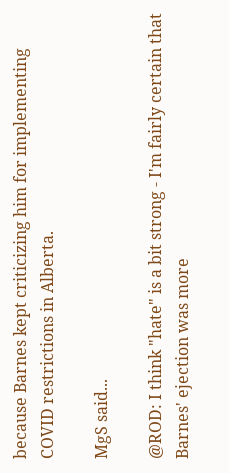because Barnes kept criticizing him for implementing COVID restrictions in Alberta.

MgS said...

@ROD: I think "hate" is a bit strong - I'm fairly certain that Barnes' ejection was more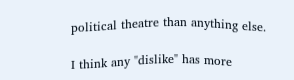political theatre than anything else.

I think any "dislike" has more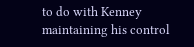to do with Kenney maintaining his control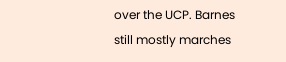over the UCP. Barnes still mostly marches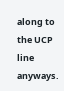along to the UCP line anyways.